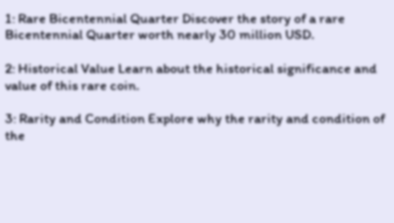1: Rare Bicentennial Quarter Discover the story of a rare Bicentennial Quarter worth nearly 30 million USD.

2: Historical Value Learn about the historical significance and value of this rare coin.

3: Rarity and Condition Explore why the rarity and condition of the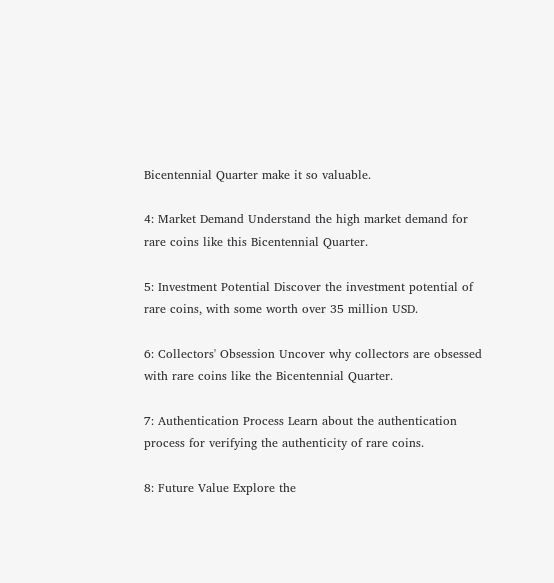Bicentennial Quarter make it so valuable.

4: Market Demand Understand the high market demand for rare coins like this Bicentennial Quarter.

5: Investment Potential Discover the investment potential of rare coins, with some worth over 35 million USD.

6: Collectors' Obsession Uncover why collectors are obsessed with rare coins like the Bicentennial Quarter.

7: Authentication Process Learn about the authentication process for verifying the authenticity of rare coins.

8: Future Value Explore the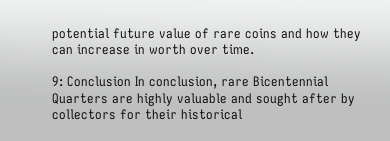potential future value of rare coins and how they can increase in worth over time.

9: Conclusion In conclusion, rare Bicentennial Quarters are highly valuable and sought after by collectors for their historical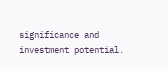significance and investment potential.